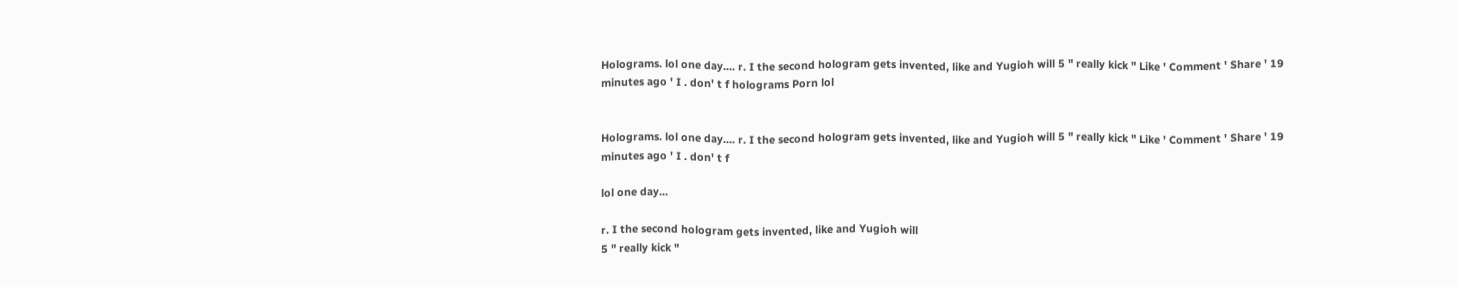Holograms. lol one day.... r. I the second hologram gets invented, like and Yugioh will 5 " really kick " Like ' Comment ' Share ' 19 minutes ago ' I . don' t f holograms Porn lol


Holograms. lol one day.... r. I the second hologram gets invented, like and Yugioh will 5 " really kick " Like ' Comment ' Share ' 19 minutes ago ' I . don' t f

lol one day...

r. I the second hologram gets invented, like and Yugioh will
5 " really kick "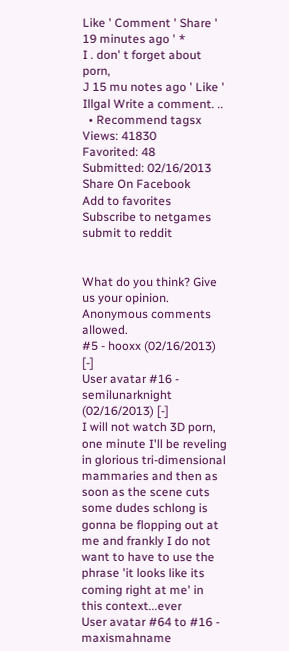Like ' Comment ' Share ' 19 minutes ago ' *
I . don' t forget about porn,
J 15 mu notes ago ' Like '
Illgal Write a comment. ..
  • Recommend tagsx
Views: 41830
Favorited: 48
Submitted: 02/16/2013
Share On Facebook
Add to favorites Subscribe to netgames submit to reddit


What do you think? Give us your opinion. Anonymous comments allowed.
#5 - hooxx (02/16/2013) [-]
User avatar #16 - semilunarknight (02/16/2013) [-]
I will not watch 3D porn, one minute I'll be reveling in glorious tri-dimensional mammaries and then as soon as the scene cuts some dudes schlong is gonna be flopping out at me and frankly I do not want to have to use the phrase 'it looks like its coming right at me' in this context...ever
User avatar #64 to #16 - maxismahname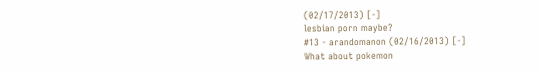(02/17/2013) [-]
lesbian porn maybe?
#13 - arandomanon (02/16/2013) [-]
What about pokemon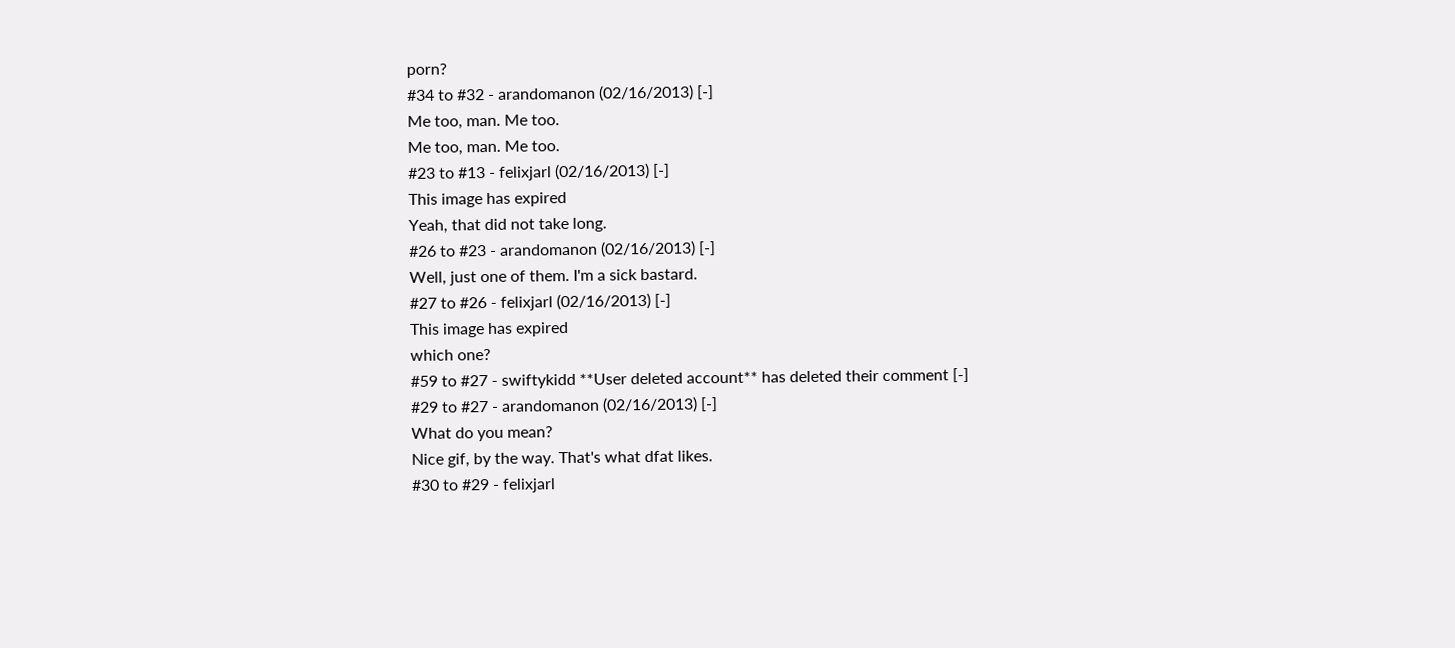porn?
#34 to #32 - arandomanon (02/16/2013) [-]
Me too, man. Me too.
Me too, man. Me too.
#23 to #13 - felixjarl (02/16/2013) [-]
This image has expired
Yeah, that did not take long.
#26 to #23 - arandomanon (02/16/2013) [-]
Well, just one of them. I'm a sick bastard.
#27 to #26 - felixjarl (02/16/2013) [-]
This image has expired
which one?
#59 to #27 - swiftykidd **User deleted account** has deleted their comment [-]
#29 to #27 - arandomanon (02/16/2013) [-]
What do you mean?
Nice gif, by the way. That's what dfat likes.
#30 to #29 - felixjarl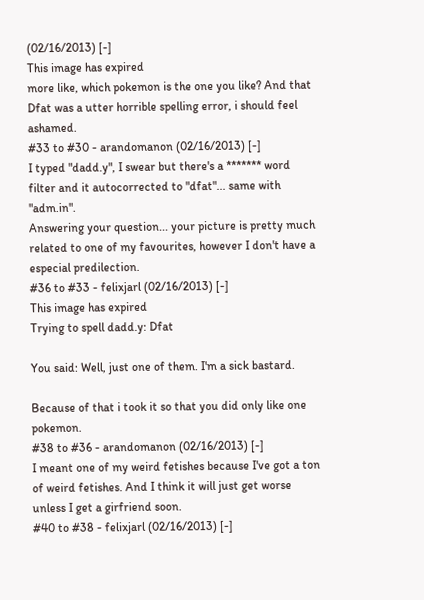(02/16/2013) [-]
This image has expired
more like, which pokemon is the one you like? And that Dfat was a utter horrible spelling error, i should feel ashamed.
#33 to #30 - arandomanon (02/16/2013) [-]
I typed "dadd.y", I swear but there's a ******* word filter and it autocorrected to "dfat"... same with "adm.in".
Answering your question... your picture is pretty much related to one of my favourites, however I don't have a especial predilection.
#36 to #33 - felixjarl (02/16/2013) [-]
This image has expired
Trying to spell dadd.y: Dfat

You said: Well, just one of them. I'm a sick bastard.

Because of that i took it so that you did only like one pokemon.
#38 to #36 - arandomanon (02/16/2013) [-]
I meant one of my weird fetishes because I've got a ton of weird fetishes. And I think it will just get worse unless I get a girfriend soon.
#40 to #38 - felixjarl (02/16/2013) [-]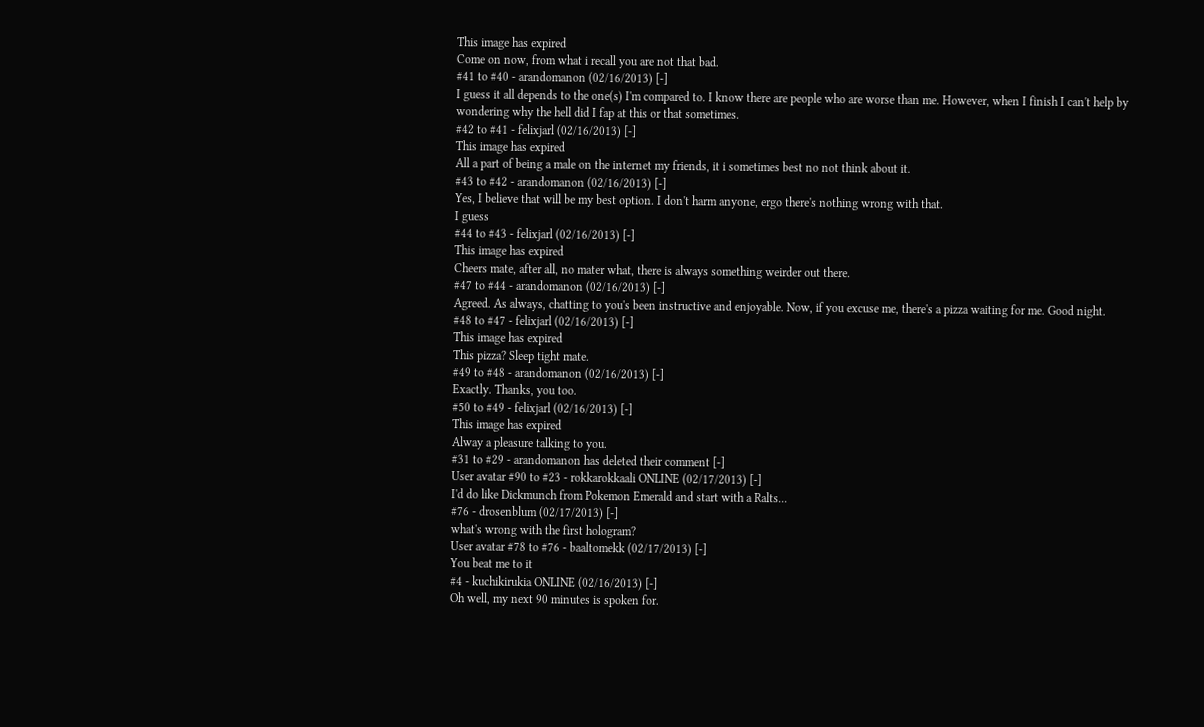This image has expired
Come on now, from what i recall you are not that bad.
#41 to #40 - arandomanon (02/16/2013) [-]
I guess it all depends to the one(s) I'm compared to. I know there are people who are worse than me. However, when I finish I can't help by wondering why the hell did I fap at this or that sometimes.
#42 to #41 - felixjarl (02/16/2013) [-]
This image has expired
All a part of being a male on the internet my friends, it i sometimes best no not think about it.
#43 to #42 - arandomanon (02/16/2013) [-]
Yes, I believe that will be my best option. I don't harm anyone, ergo there's nothing wrong with that.
I guess
#44 to #43 - felixjarl (02/16/2013) [-]
This image has expired
Cheers mate, after all, no mater what, there is always something weirder out there.
#47 to #44 - arandomanon (02/16/2013) [-]
Agreed. As always, chatting to you's been instructive and enjoyable. Now, if you excuse me, there's a pizza waiting for me. Good night.
#48 to #47 - felixjarl (02/16/2013) [-]
This image has expired
This pizza? Sleep tight mate.
#49 to #48 - arandomanon (02/16/2013) [-]
Exactly. Thanks, you too.
#50 to #49 - felixjarl (02/16/2013) [-]
This image has expired
Alway a pleasure talking to you.
#31 to #29 - arandomanon has deleted their comment [-]
User avatar #90 to #23 - rokkarokkaali ONLINE (02/17/2013) [-]
I'd do like Dickmunch from Pokemon Emerald and start with a Ralts...
#76 - drosenblum (02/17/2013) [-]
what's wrong with the first hologram?
User avatar #78 to #76 - baaltomekk (02/17/2013) [-]
You beat me to it
#4 - kuchikirukia ONLINE (02/16/2013) [-]
Oh well, my next 90 minutes is spoken for.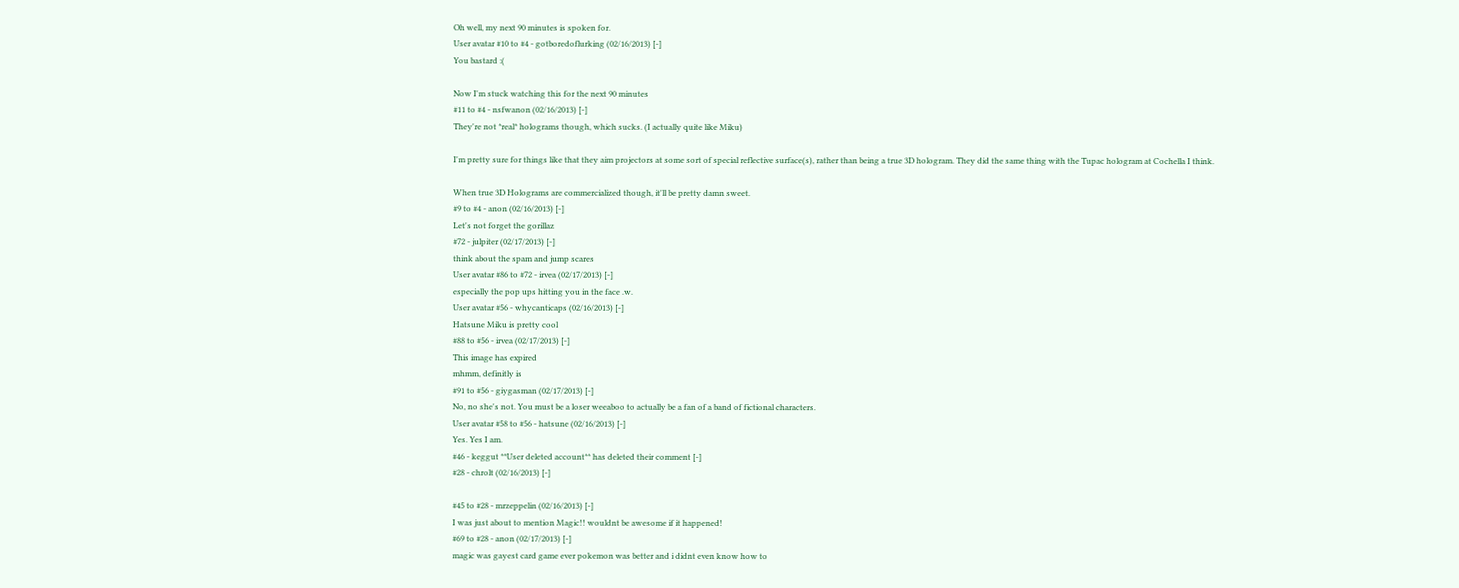Oh well, my next 90 minutes is spoken for.
User avatar #10 to #4 - gotboredoflurking (02/16/2013) [-]
You bastard :(

Now I'm stuck watching this for the next 90 minutes
#11 to #4 - nsfwanon (02/16/2013) [-]
They're not *real* holograms though, which sucks. (I actually quite like Miku)

I'm pretty sure for things like that they aim projectors at some sort of special reflective surface(s), rather than being a true 3D hologram. They did the same thing with the Tupac hologram at Cochella I think.

When true 3D Holograms are commercialized though, it'll be pretty damn sweet.
#9 to #4 - anon (02/16/2013) [-]
Let's not forget the gorillaz
#72 - julpiter (02/17/2013) [-]
think about the spam and jump scares
User avatar #86 to #72 - irvea (02/17/2013) [-]
especially the pop ups hitting you in the face .w.
User avatar #56 - whycanticaps (02/16/2013) [-]
Hatsune Miku is pretty cool
#88 to #56 - irvea (02/17/2013) [-]
This image has expired
mhmm, definitly is
#91 to #56 - giygasman (02/17/2013) [-]
No, no she's not. You must be a loser weeaboo to actually be a fan of a band of fictional characters.
User avatar #58 to #56 - hatsune (02/16/2013) [-]
Yes. Yes I am.
#46 - keggut **User deleted account** has deleted their comment [-]
#28 - chrolt (02/16/2013) [-]

#45 to #28 - mrzeppelin (02/16/2013) [-]
I was just about to mention Magic!! wouldnt be awesome if it happened!
#69 to #28 - anon (02/17/2013) [-]
magic was gayest card game ever pokemon was better and i didnt even know how to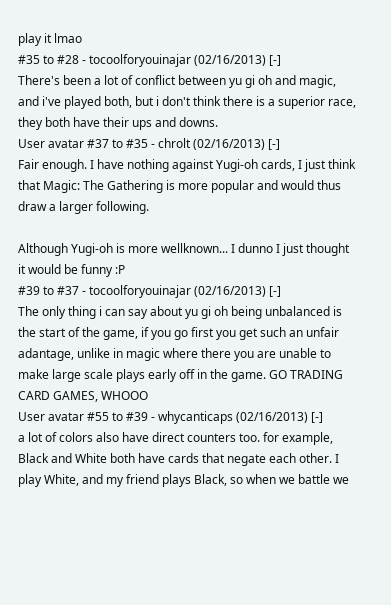play it lmao
#35 to #28 - tocoolforyouinajar (02/16/2013) [-]
There's been a lot of conflict between yu gi oh and magic, and i've played both, but i don't think there is a superior race, they both have their ups and downs.
User avatar #37 to #35 - chrolt (02/16/2013) [-]
Fair enough. I have nothing against Yugi-oh cards, I just think that Magic: The Gathering is more popular and would thus draw a larger following.

Although Yugi-oh is more wellknown... I dunno I just thought it would be funny :P
#39 to #37 - tocoolforyouinajar (02/16/2013) [-]
The only thing i can say about yu gi oh being unbalanced is the start of the game, if you go first you get such an unfair adantage, unlike in magic where there you are unable to make large scale plays early off in the game. GO TRADING CARD GAMES, WHOOO
User avatar #55 to #39 - whycanticaps (02/16/2013) [-]
a lot of colors also have direct counters too. for example, Black and White both have cards that negate each other. I play White, and my friend plays Black, so when we battle we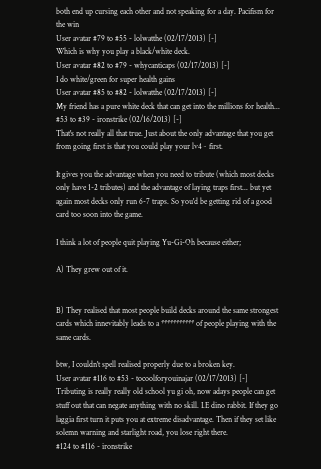both end up cursing each other and not speaking for a day. Pacifism for the win
User avatar #79 to #55 - lolwatthe (02/17/2013) [-]
Which is why you play a black/white deck.
User avatar #82 to #79 - whycanticaps (02/17/2013) [-]
I do white/green for super health gains
User avatar #85 to #82 - lolwatthe (02/17/2013) [-]
My friend has a pure white deck that can get into the millions for health...
#53 to #39 - ironstrike (02/16/2013) [-]
That's not really all that true. Just about the only advantage that you get from going first is that you could play your lv4~ first.

It gives you the advantage when you need to tribute (which most decks only have 1-2 tributes) and the advantage of laying traps first... but yet again most decks only run 6-7 traps. So you'd be getting rid of a good card too soon into the game.

I think a lot of people quit playing Yu-Gi-Oh because either;

A) They grew out of it.


B) They realised that most people build decks around the same strongest cards which innevitably leads to a *********** of people playing with the same cards.

btw, I couldn't spell realised properly due to a broken key.
User avatar #116 to #53 - tocoolforyouinajar (02/17/2013) [-]
Tributing is really really old school yu gi oh, now adays people can get stuff out that can negate anything with no skill. I.E dino rabbit. If they go laggia first turn it puts you at extreme disadvantage. Then if they set like solemn warning and starlight road, you lose right there.
#124 to #116 - ironstrike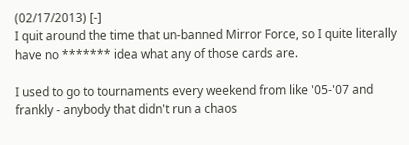(02/17/2013) [-]
I quit around the time that un-banned Mirror Force, so I quite literally have no ******* idea what any of those cards are.

I used to go to tournaments every weekend from like '05-'07 and frankly - anybody that didn't run a chaos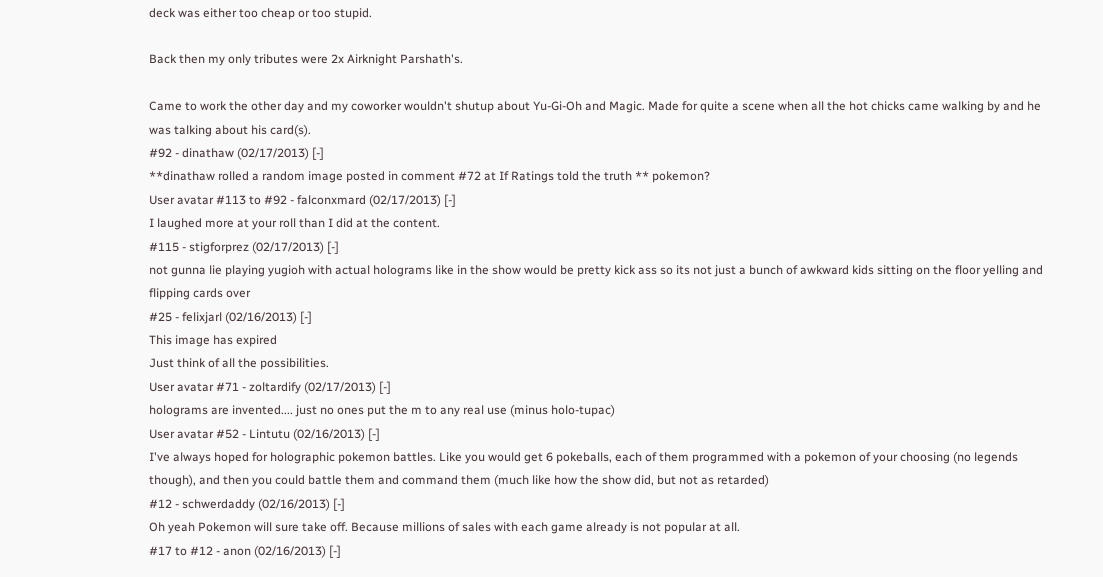deck was either too cheap or too stupid.

Back then my only tributes were 2x Airknight Parshath's.

Came to work the other day and my coworker wouldn't shutup about Yu-Gi-Oh and Magic. Made for quite a scene when all the hot chicks came walking by and he was talking about his card(s).
#92 - dinathaw (02/17/2013) [-]
**dinathaw rolled a random image posted in comment #72 at If Ratings told the truth ** pokemon?
User avatar #113 to #92 - falconxmard (02/17/2013) [-]
I laughed more at your roll than I did at the content.
#115 - stigforprez (02/17/2013) [-]
not gunna lie playing yugioh with actual holograms like in the show would be pretty kick ass so its not just a bunch of awkward kids sitting on the floor yelling and flipping cards over
#25 - felixjarl (02/16/2013) [-]
This image has expired
Just think of all the possibilities.
User avatar #71 - zoltardify (02/17/2013) [-]
holograms are invented.... just no ones put the m to any real use (minus holo-tupac)
User avatar #52 - Lintutu (02/16/2013) [-]
I've always hoped for holographic pokemon battles. Like you would get 6 pokeballs, each of them programmed with a pokemon of your choosing (no legends though), and then you could battle them and command them (much like how the show did, but not as retarded)
#12 - schwerdaddy (02/16/2013) [-]
Oh yeah Pokemon will sure take off. Because millions of sales with each game already is not popular at all.
#17 to #12 - anon (02/16/2013) [-]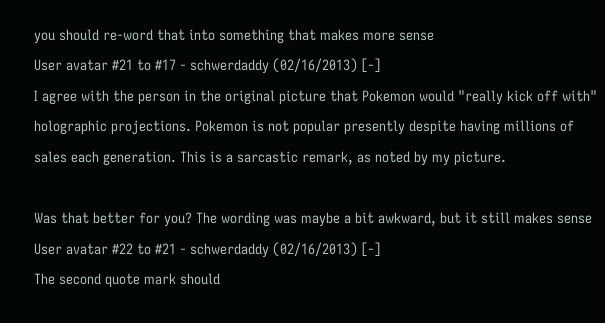you should re-word that into something that makes more sense
User avatar #21 to #17 - schwerdaddy (02/16/2013) [-]
I agree with the person in the original picture that Pokemon would "really kick off with" holographic projections. Pokemon is not popular presently despite having millions of sales each generation. This is a sarcastic remark, as noted by my picture.

Was that better for you? The wording was maybe a bit awkward, but it still makes sense
User avatar #22 to #21 - schwerdaddy (02/16/2013) [-]
The second quote mark should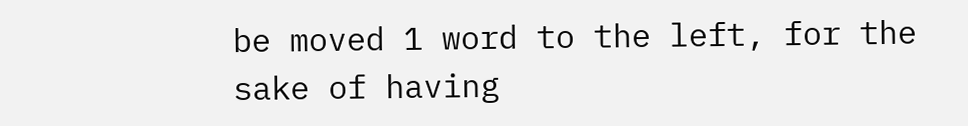be moved 1 word to the left, for the sake of having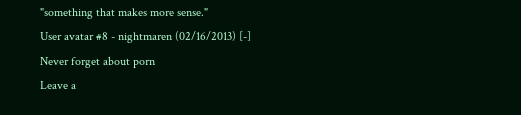"something that makes more sense."
User avatar #8 - nightmaren (02/16/2013) [-]
Never forget about porn
Leave a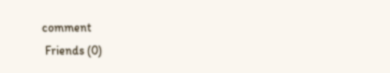comment
 Friends (0)